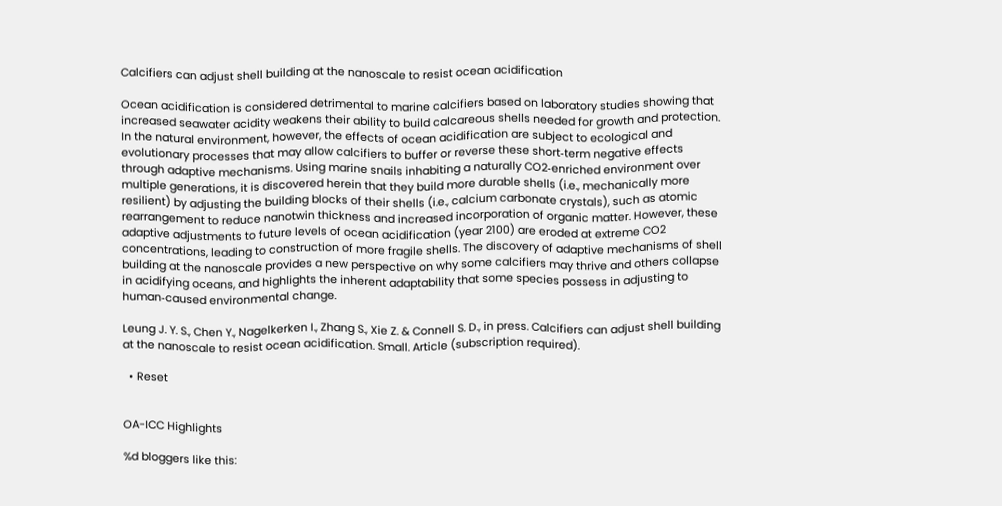Calcifiers can adjust shell building at the nanoscale to resist ocean acidification

Ocean acidification is considered detrimental to marine calcifiers based on laboratory studies showing that increased seawater acidity weakens their ability to build calcareous shells needed for growth and protection. In the natural environment, however, the effects of ocean acidification are subject to ecological and evolutionary processes that may allow calcifiers to buffer or reverse these short‐term negative effects through adaptive mechanisms. Using marine snails inhabiting a naturally CO2‐enriched environment over multiple generations, it is discovered herein that they build more durable shells (i.e., mechanically more resilient) by adjusting the building blocks of their shells (i.e., calcium carbonate crystals), such as atomic rearrangement to reduce nanotwin thickness and increased incorporation of organic matter. However, these adaptive adjustments to future levels of ocean acidification (year 2100) are eroded at extreme CO2 concentrations, leading to construction of more fragile shells. The discovery of adaptive mechanisms of shell building at the nanoscale provides a new perspective on why some calcifiers may thrive and others collapse in acidifying oceans, and highlights the inherent adaptability that some species possess in adjusting to human‐caused environmental change.

Leung J. Y. S., Chen Y., Nagelkerken I., Zhang S., Xie Z. & Connell S. D., in press. Calcifiers can adjust shell building at the nanoscale to resist ocean acidification. Small. Article (subscription required).

  • Reset


OA-ICC Highlights

%d bloggers like this: